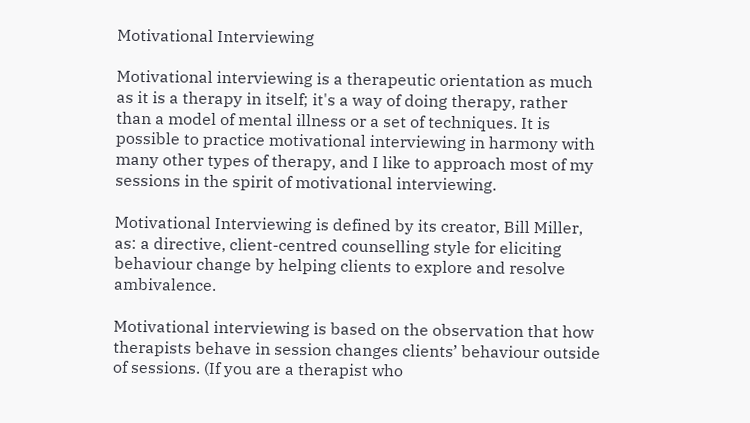Motivational Interviewing

Motivational interviewing is a therapeutic orientation as much as it is a therapy in itself; it's a way of doing therapy, rather than a model of mental illness or a set of techniques. It is possible to practice motivational interviewing in harmony with many other types of therapy, and I like to approach most of my sessions in the spirit of motivational interviewing.

Motivational Interviewing is defined by its creator, Bill Miller, as: a directive, client-centred counselling style for eliciting behaviour change by helping clients to explore and resolve ambivalence.

Motivational interviewing is based on the observation that how therapists behave in session changes clients’ behaviour outside of sessions. (If you are a therapist who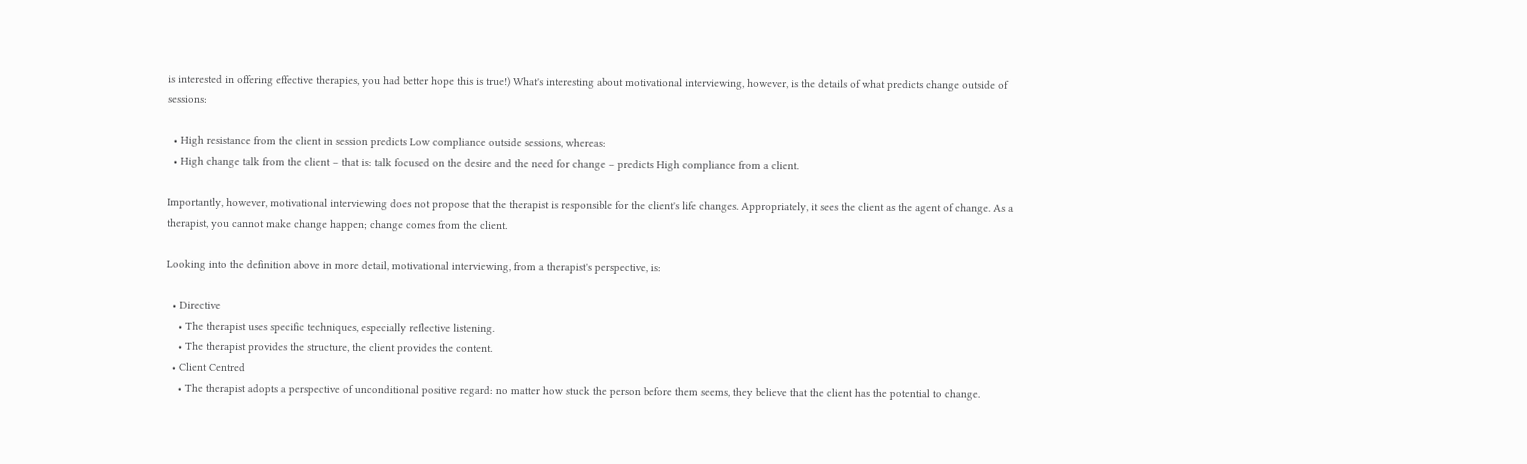is interested in offering effective therapies, you had better hope this is true!) What's interesting about motivational interviewing, however, is the details of what predicts change outside of sessions:

  • High resistance from the client in session predicts Low compliance outside sessions, whereas:
  • High change talk from the client – that is: talk focused on the desire and the need for change – predicts High compliance from a client.

Importantly, however, motivational interviewing does not propose that the therapist is responsible for the client's life changes. Appropriately, it sees the client as the agent of change. As a therapist, you cannot make change happen; change comes from the client.

Looking into the definition above in more detail, motivational interviewing, from a therapist's perspective, is:

  • Directive
    • The therapist uses specific techniques, especially reflective listening.
    • The therapist provides the structure, the client provides the content.
  • Client Centred
    • The therapist adopts a perspective of unconditional positive regard: no matter how stuck the person before them seems, they believe that the client has the potential to change.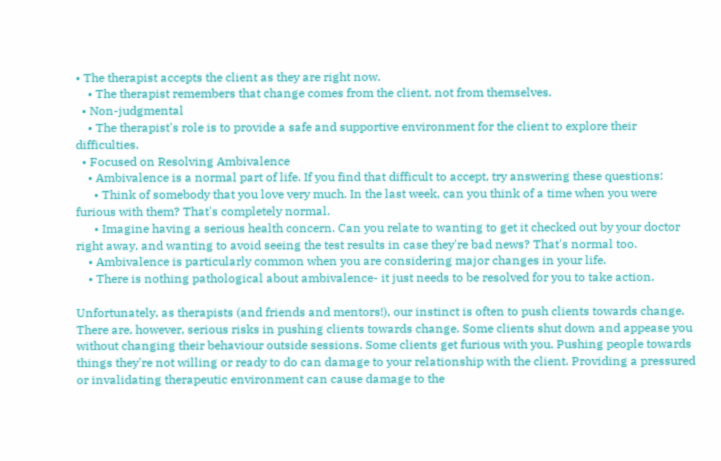• The therapist accepts the client as they are right now.
    • The therapist remembers that change comes from the client, not from themselves.
  • Non-judgmental
    • The therapist's role is to provide a safe and supportive environment for the client to explore their difficulties.
  • Focused on Resolving Ambivalence
    • Ambivalence is a normal part of life. If you find that difficult to accept, try answering these questions:
      • Think of somebody that you love very much. In the last week, can you think of a time when you were furious with them? That's completely normal.
      • Imagine having a serious health concern. Can you relate to wanting to get it checked out by your doctor right away, and wanting to avoid seeing the test results in case they're bad news? That's normal too.
    • Ambivalence is particularly common when you are considering major changes in your life.
    • There is nothing pathological about ambivalence- it just needs to be resolved for you to take action.

Unfortunately, as therapists (and friends and mentors!), our instinct is often to push clients towards change. There are, however, serious risks in pushing clients towards change. Some clients shut down and appease you without changing their behaviour outside sessions. Some clients get furious with you. Pushing people towards things they're not willing or ready to do can damage to your relationship with the client. Providing a pressured or invalidating therapeutic environment can cause damage to the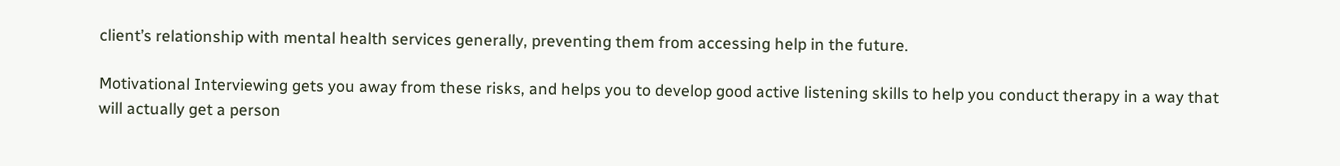client’s relationship with mental health services generally, preventing them from accessing help in the future.

Motivational Interviewing gets you away from these risks, and helps you to develop good active listening skills to help you conduct therapy in a way that will actually get a person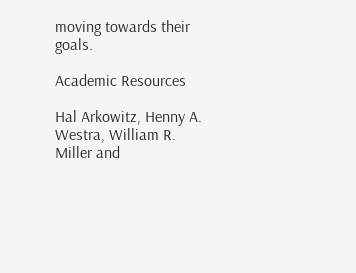moving towards their goals.

Academic Resources

Hal Arkowitz, Henny A. Westra, William R. Miller and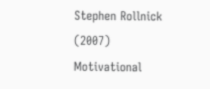Stephen Rollnick (2007) Motivational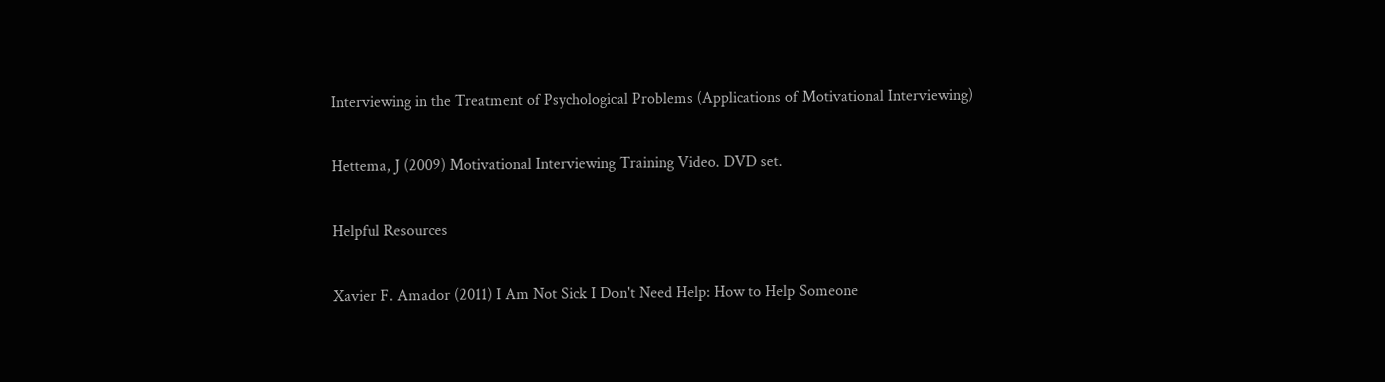Interviewing in the Treatment of Psychological Problems (Applications of Motivational Interviewing)

Hettema, J (2009) Motivational Interviewing Training Video. DVD set.

Helpful Resources

Xavier F. Amador (2011) I Am Not Sick I Don't Need Help: How to Help Someone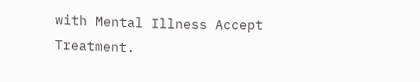with Mental Illness Accept Treatment.